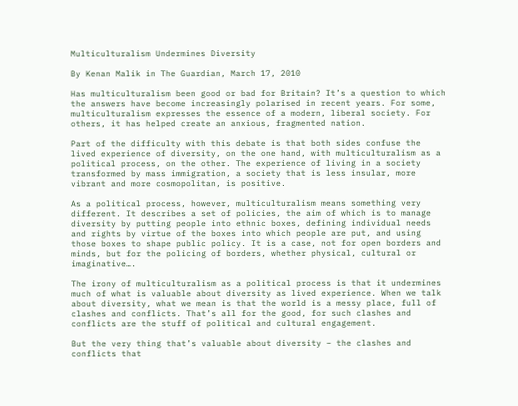Multiculturalism Undermines Diversity

By Kenan Malik in The Guardian, March 17, 2010

Has multiculturalism been good or bad for Britain? It’s a question to which the answers have become increasingly polarised in recent years. For some, multiculturalism expresses the essence of a modern, liberal society. For others, it has helped create an anxious, fragmented nation.

Part of the difficulty with this debate is that both sides confuse the lived experience of diversity, on the one hand, with multiculturalism as a political process, on the other. The experience of living in a society transformed by mass immigration, a society that is less insular, more vibrant and more cosmopolitan, is positive.

As a political process, however, multiculturalism means something very different. It describes a set of policies, the aim of which is to manage diversity by putting people into ethnic boxes, defining individual needs and rights by virtue of the boxes into which people are put, and using those boxes to shape public policy. It is a case, not for open borders and minds, but for the policing of borders, whether physical, cultural or imaginative….

The irony of multiculturalism as a political process is that it undermines much of what is valuable about diversity as lived experience. When we talk about diversity, what we mean is that the world is a messy place, full of clashes and conflicts. That’s all for the good, for such clashes and conflicts are the stuff of political and cultural engagement.

But the very thing that’s valuable about diversity – the clashes and conflicts that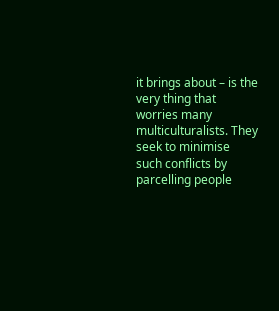it brings about – is the very thing that worries many multiculturalists. They seek to minimise such conflicts by parcelling people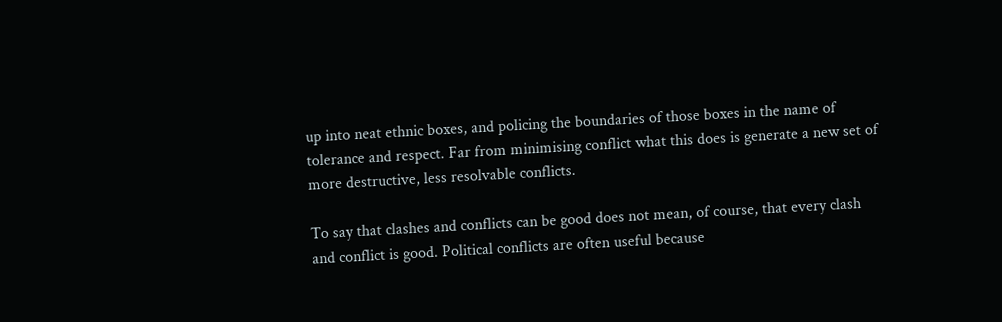up into neat ethnic boxes, and policing the boundaries of those boxes in the name of tolerance and respect. Far from minimising conflict what this does is generate a new set of more destructive, less resolvable conflicts.

To say that clashes and conflicts can be good does not mean, of course, that every clash and conflict is good. Political conflicts are often useful because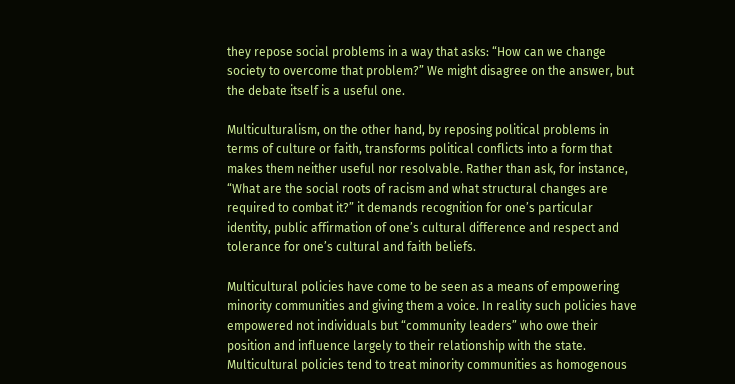they repose social problems in a way that asks: “How can we change society to overcome that problem?” We might disagree on the answer, but the debate itself is a useful one.

Multiculturalism, on the other hand, by reposing political problems in terms of culture or faith, transforms political conflicts into a form that makes them neither useful nor resolvable. Rather than ask, for instance, “What are the social roots of racism and what structural changes are required to combat it?” it demands recognition for one’s particular identity, public affirmation of one’s cultural difference and respect and tolerance for one’s cultural and faith beliefs.

Multicultural policies have come to be seen as a means of empowering minority communities and giving them a voice. In reality such policies have empowered not individuals but “community leaders” who owe their position and influence largely to their relationship with the state. Multicultural policies tend to treat minority communities as homogenous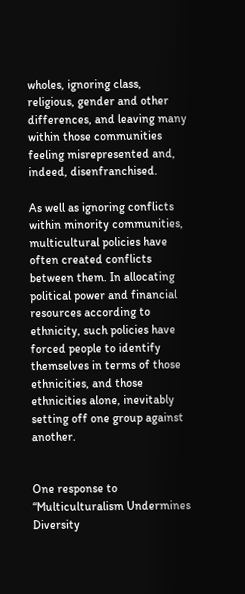wholes, ignoring class, religious, gender and other differences, and leaving many within those communities feeling misrepresented and, indeed, disenfranchised.

As well as ignoring conflicts within minority communities, multicultural policies have often created conflicts between them. In allocating political power and financial resources according to ethnicity, such policies have forced people to identify themselves in terms of those ethnicities, and those ethnicities alone, inevitably setting off one group against another.


One response to “Multiculturalism Undermines Diversity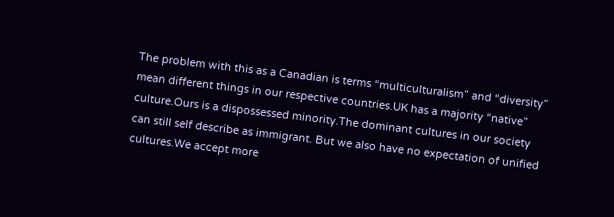The problem with this as a Canadian is terms “multiculturalism” and “diversity” mean different things in our respective countries.UK has a majority “native” culture.Ours is a dispossessed minority.The dominant cultures in our society can still self describe as immigrant. But we also have no expectation of unified cultures.We accept more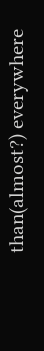than(almost?) everywhere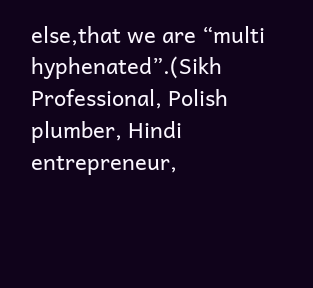else,that we are “multi hyphenated”.(Sikh Professional, Polish plumber, Hindi entrepreneur,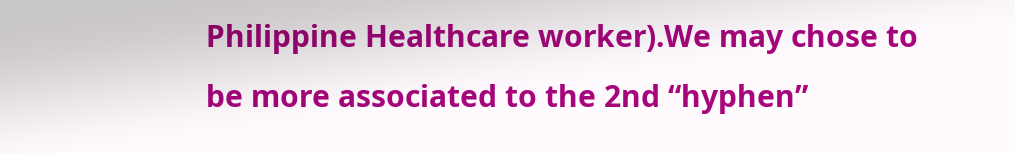Philippine Healthcare worker).We may chose to be more associated to the 2nd “hyphen”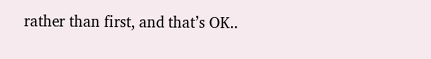rather than first, and that’s OK..